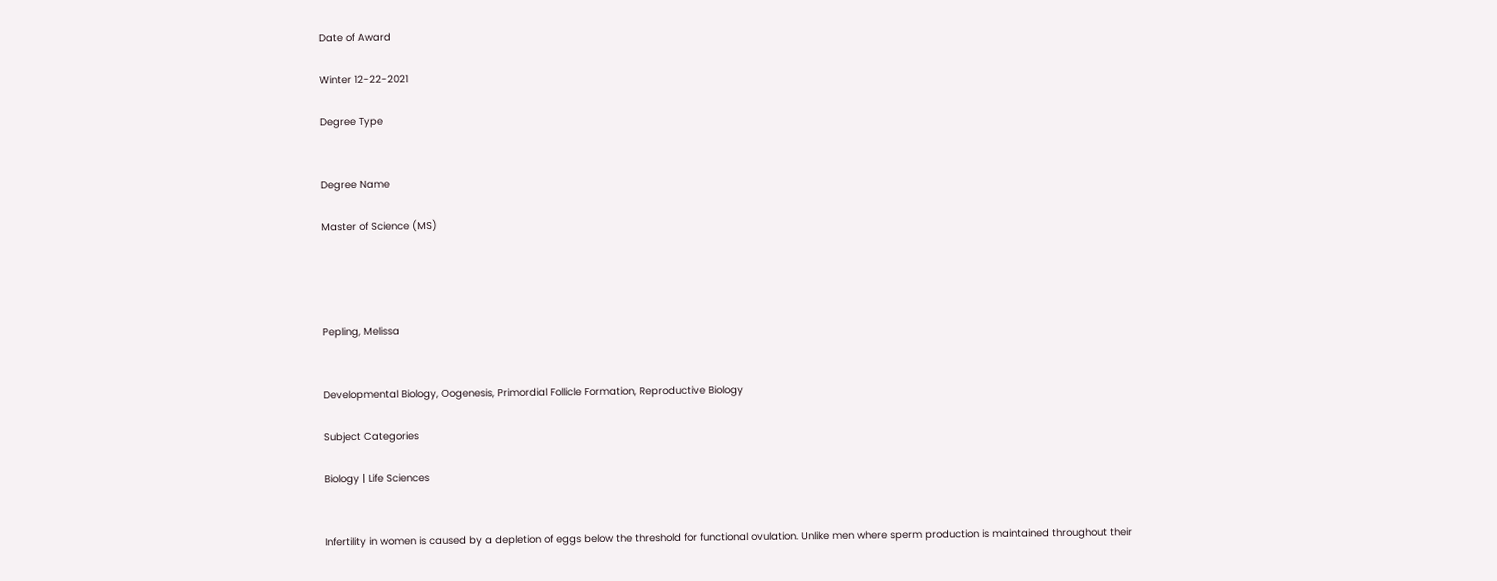Date of Award

Winter 12-22-2021

Degree Type


Degree Name

Master of Science (MS)




Pepling, Melissa


Developmental Biology, Oogenesis, Primordial Follicle Formation, Reproductive Biology

Subject Categories

Biology | Life Sciences


Infertility in women is caused by a depletion of eggs below the threshold for functional ovulation. Unlike men where sperm production is maintained throughout their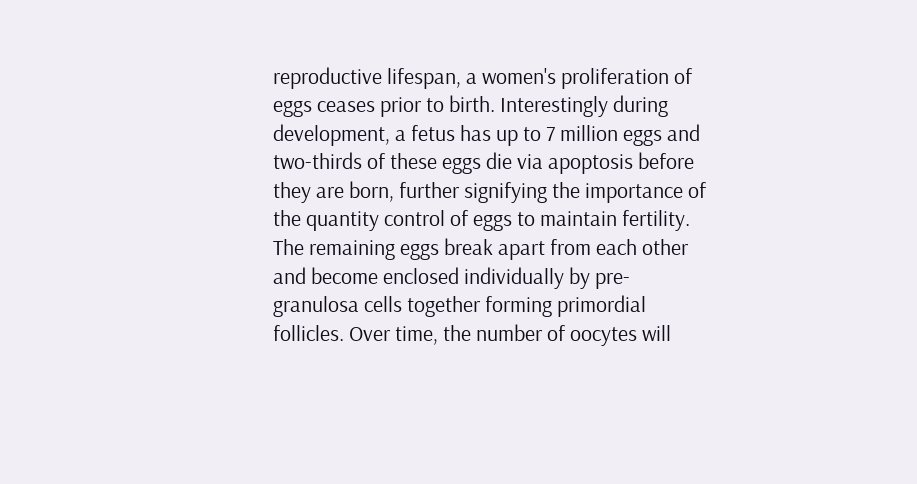reproductive lifespan, a women's proliferation of eggs ceases prior to birth. Interestingly during development, a fetus has up to 7 million eggs and two-thirds of these eggs die via apoptosis before they are born, further signifying the importance of the quantity control of eggs to maintain fertility. The remaining eggs break apart from each other and become enclosed individually by pre-granulosa cells together forming primordial follicles. Over time, the number of oocytes will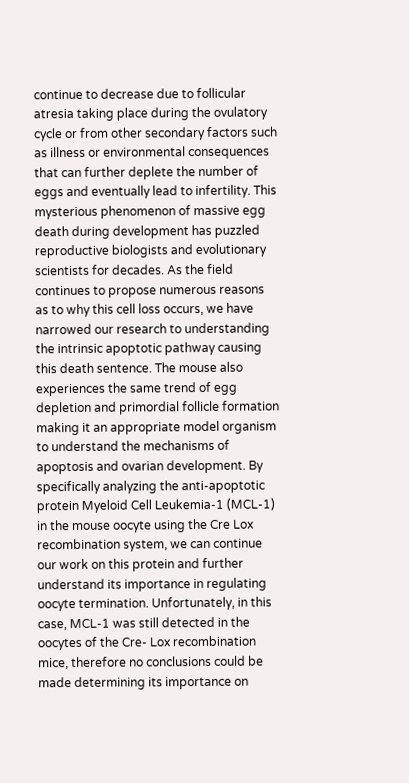continue to decrease due to follicular atresia taking place during the ovulatory cycle or from other secondary factors such as illness or environmental consequences that can further deplete the number of eggs and eventually lead to infertility. This mysterious phenomenon of massive egg death during development has puzzled reproductive biologists and evolutionary scientists for decades. As the field continues to propose numerous reasons as to why this cell loss occurs, we have narrowed our research to understanding the intrinsic apoptotic pathway causing this death sentence. The mouse also experiences the same trend of egg depletion and primordial follicle formation making it an appropriate model organism to understand the mechanisms of apoptosis and ovarian development. By specifically analyzing the anti-apoptotic protein Myeloid Cell Leukemia-1 (MCL-1) in the mouse oocyte using the Cre Lox recombination system, we can continue our work on this protein and further understand its importance in regulating oocyte termination. Unfortunately, in this case, MCL-1 was still detected in the oocytes of the Cre- Lox recombination mice, therefore no conclusions could be made determining its importance on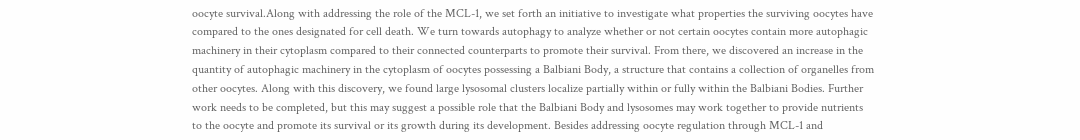oocyte survival.Along with addressing the role of the MCL-1, we set forth an initiative to investigate what properties the surviving oocytes have compared to the ones designated for cell death. We turn towards autophagy to analyze whether or not certain oocytes contain more autophagic machinery in their cytoplasm compared to their connected counterparts to promote their survival. From there, we discovered an increase in the quantity of autophagic machinery in the cytoplasm of oocytes possessing a Balbiani Body, a structure that contains a collection of organelles from other oocytes. Along with this discovery, we found large lysosomal clusters localize partially within or fully within the Balbiani Bodies. Further work needs to be completed, but this may suggest a possible role that the Balbiani Body and lysosomes may work together to provide nutrients to the oocyte and promote its survival or its growth during its development. Besides addressing oocyte regulation through MCL-1 and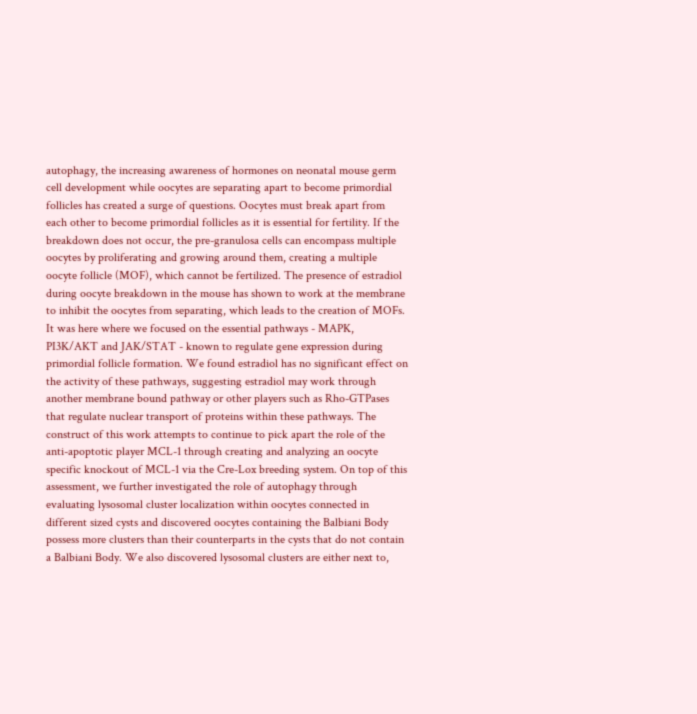autophagy, the increasing awareness of hormones on neonatal mouse germ cell development while oocytes are separating apart to become primordial follicles has created a surge of questions. Oocytes must break apart from each other to become primordial follicles as it is essential for fertility. If the breakdown does not occur, the pre-granulosa cells can encompass multiple oocytes by proliferating and growing around them, creating a multiple oocyte follicle (MOF), which cannot be fertilized. The presence of estradiol during oocyte breakdown in the mouse has shown to work at the membrane to inhibit the oocytes from separating, which leads to the creation of MOFs. It was here where we focused on the essential pathways - MAPK, PI3K/AKT and JAK/STAT - known to regulate gene expression during primordial follicle formation. We found estradiol has no significant effect on the activity of these pathways, suggesting estradiol may work through another membrane bound pathway or other players such as Rho-GTPases that regulate nuclear transport of proteins within these pathways. The construct of this work attempts to continue to pick apart the role of the anti-apoptotic player MCL-1 through creating and analyzing an oocyte specific knockout of MCL-1 via the Cre-Lox breeding system. On top of this assessment, we further investigated the role of autophagy through evaluating lysosomal cluster localization within oocytes connected in different sized cysts and discovered oocytes containing the Balbiani Body possess more clusters than their counterparts in the cysts that do not contain a Balbiani Body. We also discovered lysosomal clusters are either next to,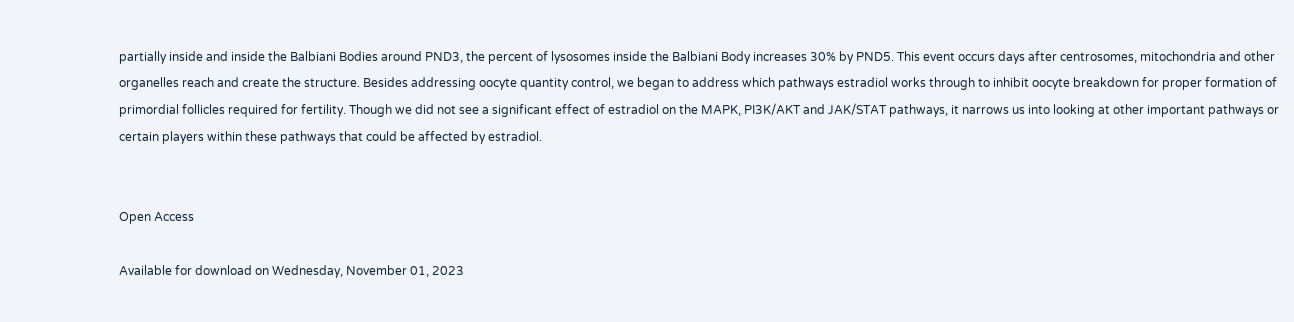partially inside and inside the Balbiani Bodies around PND3, the percent of lysosomes inside the Balbiani Body increases 30% by PND5. This event occurs days after centrosomes, mitochondria and other organelles reach and create the structure. Besides addressing oocyte quantity control, we began to address which pathways estradiol works through to inhibit oocyte breakdown for proper formation of primordial follicles required for fertility. Though we did not see a significant effect of estradiol on the MAPK, PI3K/AKT and JAK/STAT pathways, it narrows us into looking at other important pathways or certain players within these pathways that could be affected by estradiol.


Open Access

Available for download on Wednesday, November 01, 2023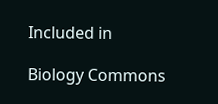Included in

Biology Commons